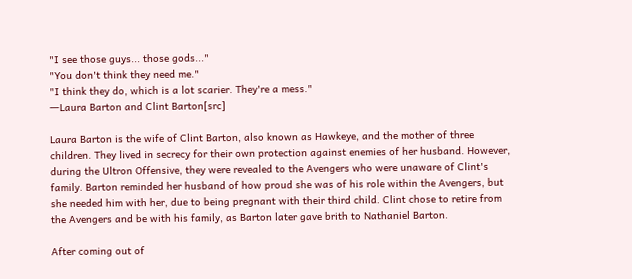"I see those guys... those gods..."
"You don't think they need me."
"I think they do, which is a lot scarier. They're a mess."
―Laura Barton and Clint Barton[src]

Laura Barton is the wife of Clint Barton, also known as Hawkeye, and the mother of three children. They lived in secrecy for their own protection against enemies of her husband. However, during the Ultron Offensive, they were revealed to the Avengers who were unaware of Clint's family. Barton reminded her husband of how proud she was of his role within the Avengers, but she needed him with her, due to being pregnant with their third child. Clint chose to retire from the Avengers and be with his family, as Barton later gave brith to Nathaniel Barton.

After coming out of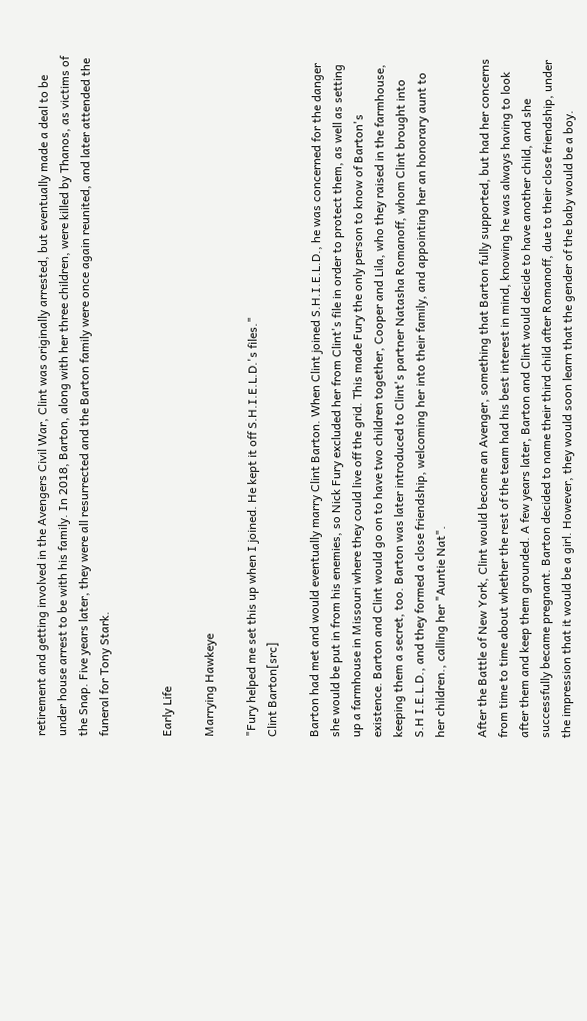retirement and getting involved in the Avengers Civil War, Clint was originally arrested, but eventually made a deal to be under house arrest to be with his family. In 2018, Barton, along with her three children, were killed by Thanos, as victims of the Snap. Five years later, they were all resurrected and the Barton family were once again reunited, and later attended the funeral for Tony Stark.


Early Life

Marrying Hawkeye

"Fury helped me set this up when I joined. He kept it off S.H.I.E.L.D.'s files."
Clint Barton[src]

Barton had met and would eventually marry Clint Barton. When Clint joined S.H.I.E.L.D., he was concerned for the danger she would be put in from his enemies, so Nick Fury excluded her from Clint's file in order to protect them, as well as setting up a farmhouse in Missouri where they could live off the grid. This made Fury the only person to know of Barton's existence. Barton and Clint would go on to have two children together, Cooper and Lila, who they raised in the farmhouse, keeping them a secret, too. Barton was later introduced to Clint's partner Natasha Romanoff, whom Clint brought into S.H I.E.L.D., and they formed a close friendship, welcoming her into their family, and appointing her an honorary aunt to her children., calling her "Auntie Nat".

After the Battle of New York, Clint would become an Avenger, something that Barton fully supported, but had her concerns from time to time about whether the rest of the team had his best interest in mind, knowing he was always having to look after them and keep them grounded. A few years later, Barton and Clint would decide to have another child, and she successfully became pregnant. Barton decided to name their third child after Romanoff, due to their close friendship, under the impression that it would be a girl. However, they would soon learn that the gender of the baby would be a boy.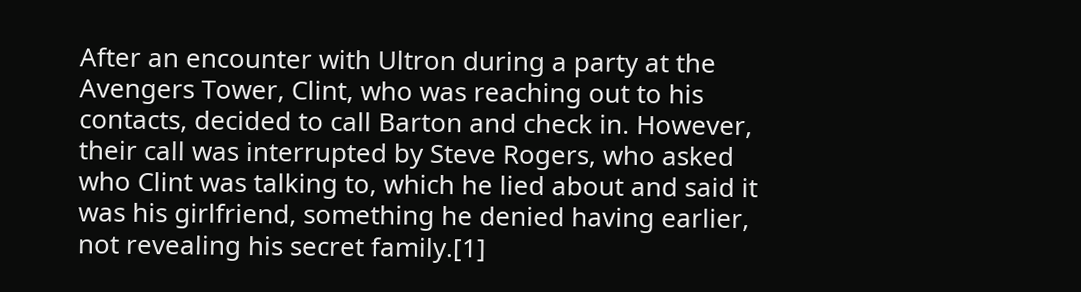After an encounter with Ultron during a party at the Avengers Tower, Clint, who was reaching out to his contacts, decided to call Barton and check in. However, their call was interrupted by Steve Rogers, who asked who Clint was talking to, which he lied about and said it was his girlfriend, something he denied having earlier, not revealing his secret family.[1]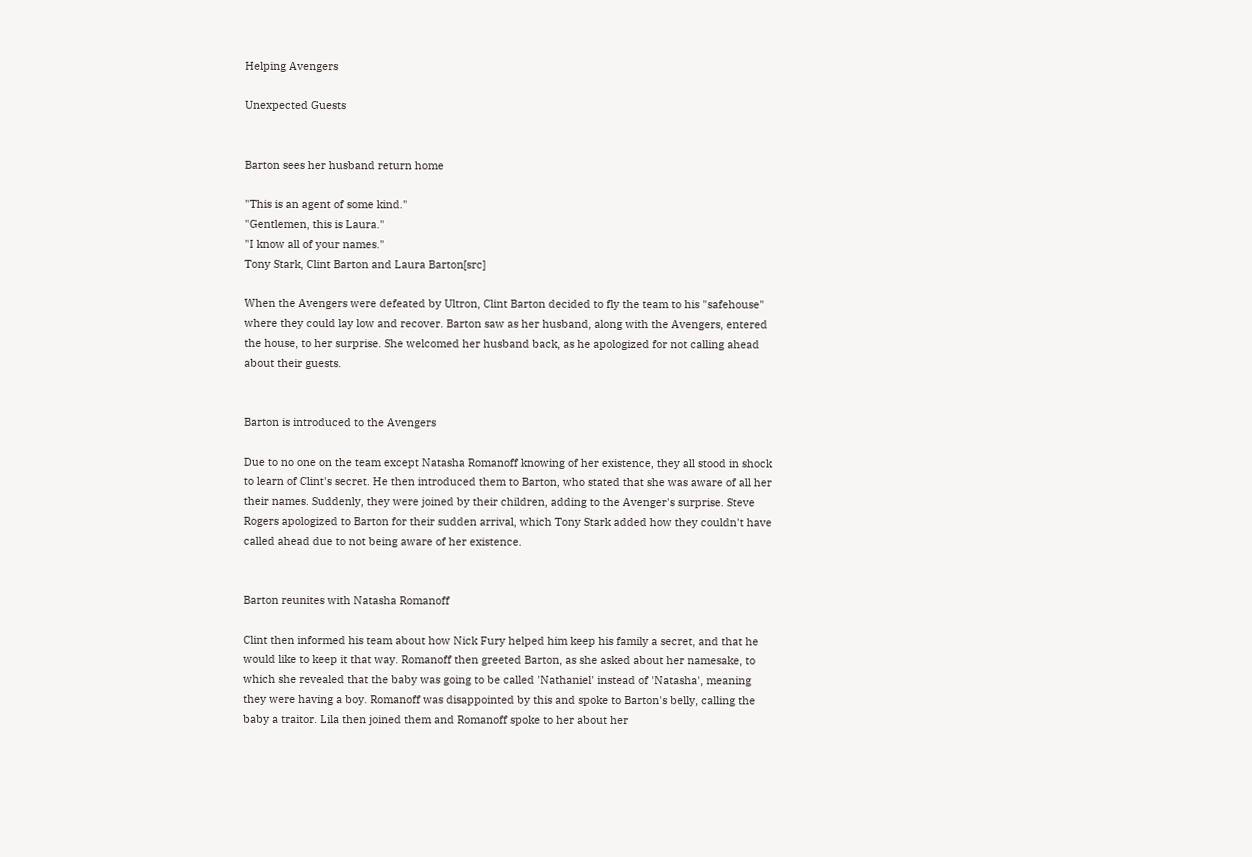Helping Avengers

Unexpected Guests


Barton sees her husband return home

"This is an agent of some kind."
"Gentlemen, this is Laura."
"I know all of your names."
Tony Stark, Clint Barton and Laura Barton[src]

When the Avengers were defeated by Ultron, Clint Barton decided to fly the team to his "safehouse" where they could lay low and recover. Barton saw as her husband, along with the Avengers, entered the house, to her surprise. She welcomed her husband back, as he apologized for not calling ahead about their guests.


Barton is introduced to the Avengers

Due to no one on the team except Natasha Romanoff knowing of her existence, they all stood in shock to learn of Clint's secret. He then introduced them to Barton, who stated that she was aware of all her their names. Suddenly, they were joined by their children, adding to the Avenger's surprise. Steve Rogers apologized to Barton for their sudden arrival, which Tony Stark added how they couldn't have called ahead due to not being aware of her existence.


Barton reunites with Natasha Romanoff

Clint then informed his team about how Nick Fury helped him keep his family a secret, and that he would like to keep it that way. Romanoff then greeted Barton, as she asked about her namesake, to which she revealed that the baby was going to be called 'Nathaniel' instead of 'Natasha', meaning they were having a boy. Romanoff was disappointed by this and spoke to Barton's belly, calling the baby a traitor. Lila then joined them and Romanoff spoke to her about her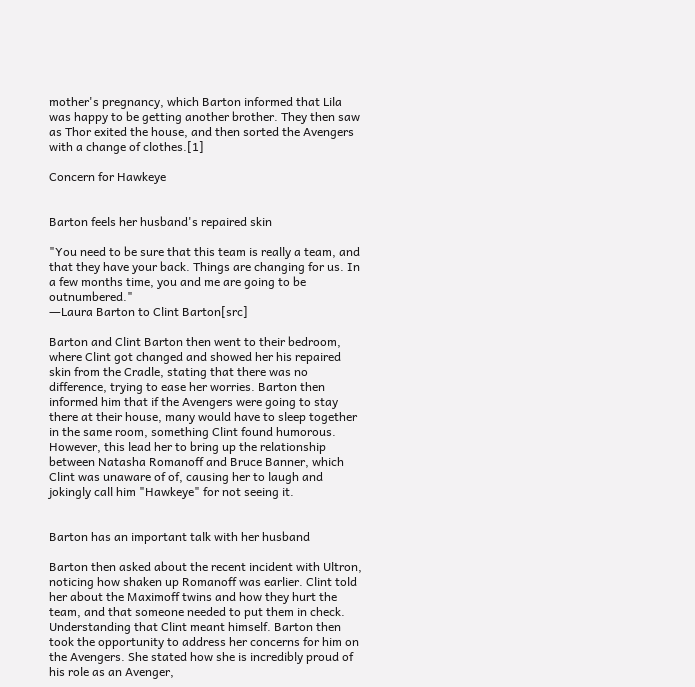mother's pregnancy, which Barton informed that Lila was happy to be getting another brother. They then saw as Thor exited the house, and then sorted the Avengers with a change of clothes.[1]

Concern for Hawkeye


Barton feels her husband's repaired skin

"You need to be sure that this team is really a team, and that they have your back. Things are changing for us. In a few months time, you and me are going to be outnumbered."
―Laura Barton to Clint Barton[src]

Barton and Clint Barton then went to their bedroom, where Clint got changed and showed her his repaired skin from the Cradle, stating that there was no difference, trying to ease her worries. Barton then informed him that if the Avengers were going to stay there at their house, many would have to sleep together in the same room, something Clint found humorous. However, this lead her to bring up the relationship between Natasha Romanoff and Bruce Banner, which Clint was unaware of of, causing her to laugh and jokingly call him "Hawkeye" for not seeing it.


Barton has an important talk with her husband

Barton then asked about the recent incident with Ultron, noticing how shaken up Romanoff was earlier. Clint told her about the Maximoff twins and how they hurt the team, and that someone needed to put them in check. Understanding that Clint meant himself. Barton then took the opportunity to address her concerns for him on the Avengers. She stated how she is incredibly proud of his role as an Avenger,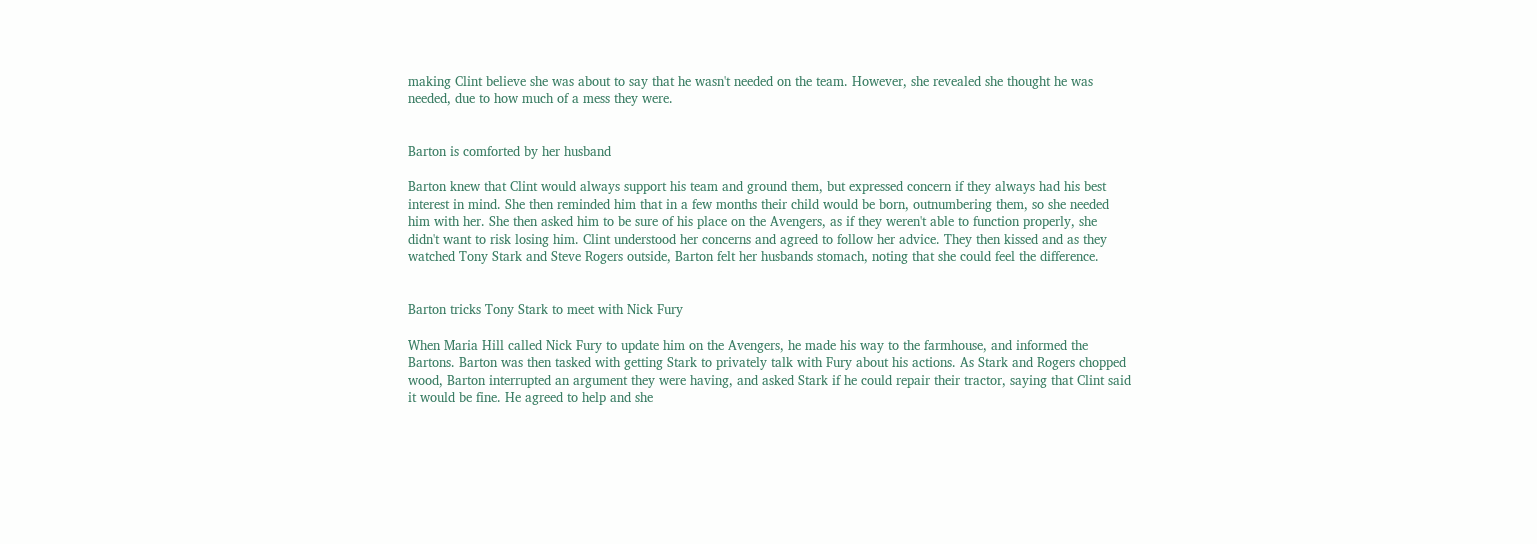making Clint believe she was about to say that he wasn't needed on the team. However, she revealed she thought he was needed, due to how much of a mess they were.


Barton is comforted by her husband

Barton knew that Clint would always support his team and ground them, but expressed concern if they always had his best interest in mind. She then reminded him that in a few months their child would be born, outnumbering them, so she needed him with her. She then asked him to be sure of his place on the Avengers, as if they weren't able to function properly, she didn't want to risk losing him. Clint understood her concerns and agreed to follow her advice. They then kissed and as they watched Tony Stark and Steve Rogers outside, Barton felt her husbands stomach, noting that she could feel the difference.


Barton tricks Tony Stark to meet with Nick Fury

When Maria Hill called Nick Fury to update him on the Avengers, he made his way to the farmhouse, and informed the Bartons. Barton was then tasked with getting Stark to privately talk with Fury about his actions. As Stark and Rogers chopped wood, Barton interrupted an argument they were having, and asked Stark if he could repair their tractor, saying that Clint said it would be fine. He agreed to help and she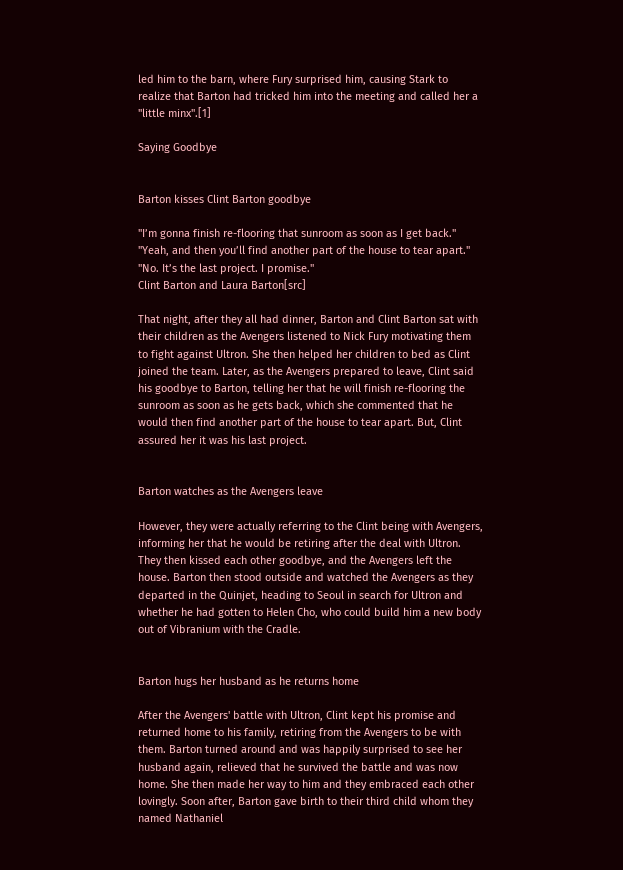led him to the barn, where Fury surprised him, causing Stark to realize that Barton had tricked him into the meeting and called her a "little minx".[1]

Saying Goodbye


Barton kisses Clint Barton goodbye

"I’m gonna finish re-flooring that sunroom as soon as I get back."
"Yeah, and then you’ll find another part of the house to tear apart."
"No. It’s the last project. I promise."
Clint Barton and Laura Barton[src]

That night, after they all had dinner, Barton and Clint Barton sat with their children as the Avengers listened to Nick Fury motivating them to fight against Ultron. She then helped her children to bed as Clint joined the team. Later, as the Avengers prepared to leave, Clint said his goodbye to Barton, telling her that he will finish re-flooring the sunroom as soon as he gets back, which she commented that he would then find another part of the house to tear apart. But, Clint assured her it was his last project.


Barton watches as the Avengers leave

However, they were actually referring to the Clint being with Avengers, informing her that he would be retiring after the deal with Ultron. They then kissed each other goodbye, and the Avengers left the house. Barton then stood outside and watched the Avengers as they departed in the Quinjet, heading to Seoul in search for Ultron and whether he had gotten to Helen Cho, who could build him a new body out of Vibranium with the Cradle.


Barton hugs her husband as he returns home

After the Avengers' battle with Ultron, Clint kept his promise and returned home to his family, retiring from the Avengers to be with them. Barton turned around and was happily surprised to see her husband again, relieved that he survived the battle and was now home. She then made her way to him and they embraced each other lovingly. Soon after, Barton gave birth to their third child whom they named Nathaniel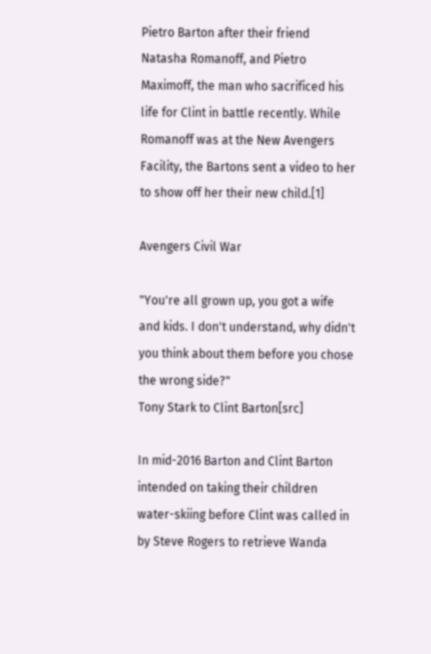Pietro Barton after their friend Natasha Romanoff, and Pietro Maximoff, the man who sacrificed his life for Clint in battle recently. While Romanoff was at the New Avengers Facility, the Bartons sent a video to her to show off her their new child.[1]

Avengers Civil War

"You're all grown up, you got a wife and kids. I don't understand, why didn't you think about them before you chose the wrong side?"
Tony Stark to Clint Barton[src]

In mid-2016 Barton and Clint Barton intended on taking their children water-skiing before Clint was called in by Steve Rogers to retrieve Wanda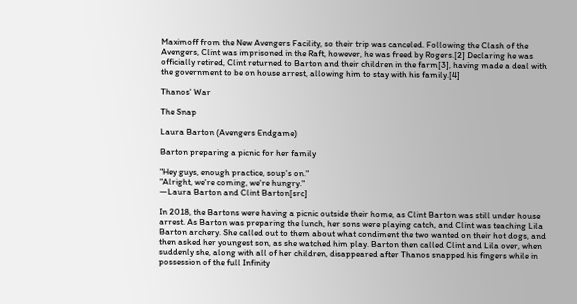Maximoff from the New Avengers Facility, so their trip was canceled. Following the Clash of the Avengers, Clint was imprisoned in the Raft, however, he was freed by Rogers.[2] Declaring he was officially retired, Clint returned to Barton and their children in the farm[3], having made a deal with the government to be on house arrest, allowing him to stay with his family.[4]

Thanos' War

The Snap

Laura Barton (Avengers Endgame)

Barton preparing a picnic for her family

"Hey guys, enough practice, soup's on."
"Alright, we're coming, we're hungry."
―Laura Barton and Clint Barton[src]

In 2018, the Bartons were having a picnic outside their home, as Clint Barton was still under house arrest. As Barton was preparing the lunch, her sons were playing catch, and Clint was teaching Lila Barton archery. She called out to them about what condiment the two wanted on their hot dogs, and then asked her youngest son, as she watched him play. Barton then called Clint and Lila over, when suddenly she, along with all of her children, disappeared after Thanos snapped his fingers while in possession of the full Infinity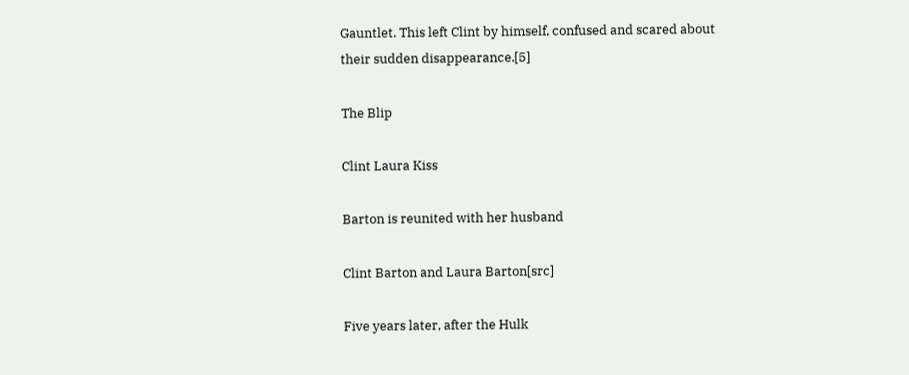Gauntlet. This left Clint by himself, confused and scared about their sudden disappearance.[5]

The Blip

Clint Laura Kiss

Barton is reunited with her husband

Clint Barton and Laura Barton[src]

Five years later, after the Hulk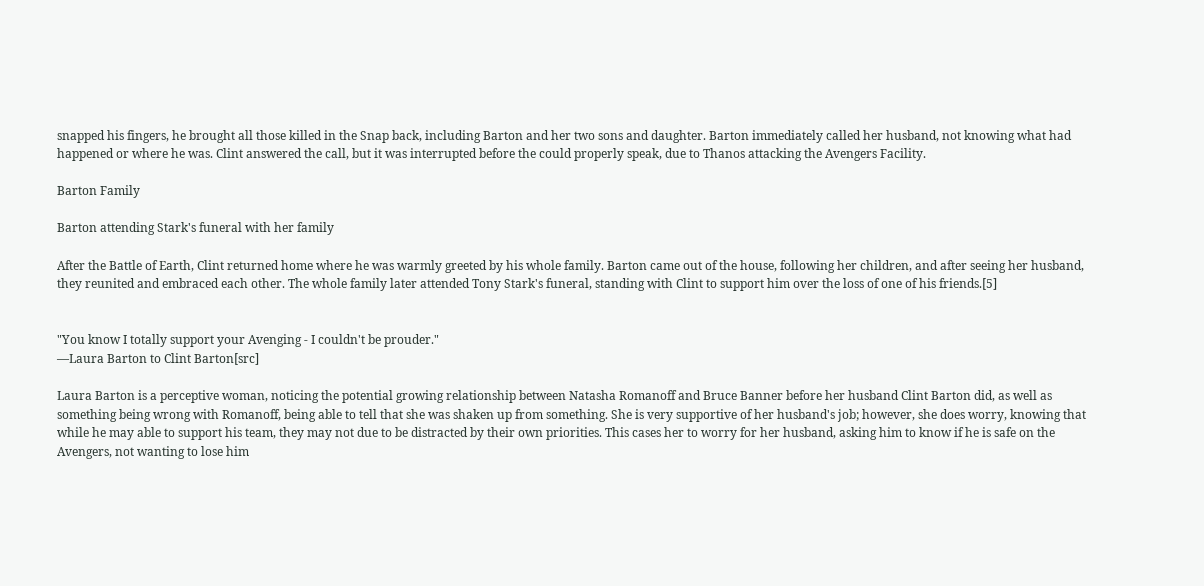snapped his fingers, he brought all those killed in the Snap back, including Barton and her two sons and daughter. Barton immediately called her husband, not knowing what had happened or where he was. Clint answered the call, but it was interrupted before the could properly speak, due to Thanos attacking the Avengers Facility.

Barton Family

Barton attending Stark's funeral with her family

After the Battle of Earth, Clint returned home where he was warmly greeted by his whole family. Barton came out of the house, following her children, and after seeing her husband, they reunited and embraced each other. The whole family later attended Tony Stark's funeral, standing with Clint to support him over the loss of one of his friends.[5]


"You know I totally support your Avenging - I couldn't be prouder."
―Laura Barton to Clint Barton[src]

Laura Barton is a perceptive woman, noticing the potential growing relationship between Natasha Romanoff and Bruce Banner before her husband Clint Barton did, as well as something being wrong with Romanoff, being able to tell that she was shaken up from something. She is very supportive of her husband's job; however, she does worry, knowing that while he may able to support his team, they may not due to be distracted by their own priorities. This cases her to worry for her husband, asking him to know if he is safe on the Avengers, not wanting to lose him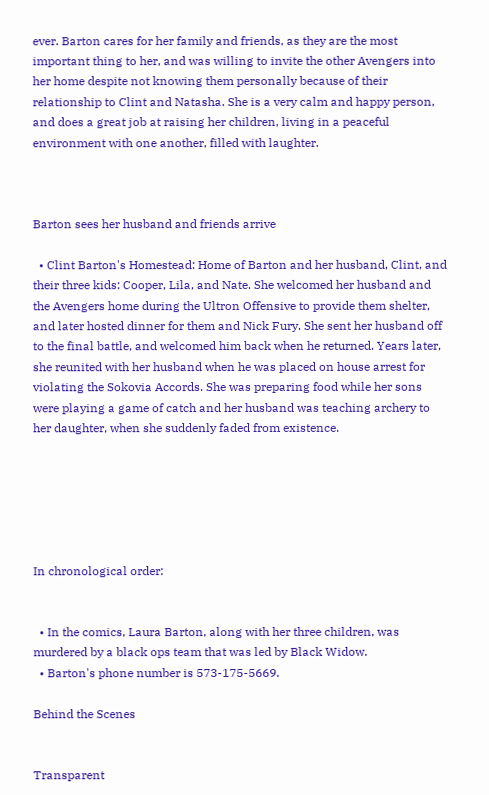ever. Barton cares for her family and friends, as they are the most important thing to her, and was willing to invite the other Avengers into her home despite not knowing them personally because of their relationship to Clint and Natasha. She is a very calm and happy person, and does a great job at raising her children, living in a peaceful environment with one another, filled with laughter.



Barton sees her husband and friends arrive

  • Clint Barton's Homestead: Home of Barton and her husband, Clint, and their three kids: Cooper, Lila, and Nate. She welcomed her husband and the Avengers home during the Ultron Offensive to provide them shelter, and later hosted dinner for them and Nick Fury. She sent her husband off to the final battle, and welcomed him back when he returned. Years later, she reunited with her husband when he was placed on house arrest for violating the Sokovia Accords. She was preparing food while her sons were playing a game of catch and her husband was teaching archery to her daughter, when she suddenly faded from existence.






In chronological order:


  • In the comics, Laura Barton, along with her three children, was murdered by a black ops team that was led by Black Widow.
  • Barton's phone number is 573-175-5669.

Behind the Scenes


Transparent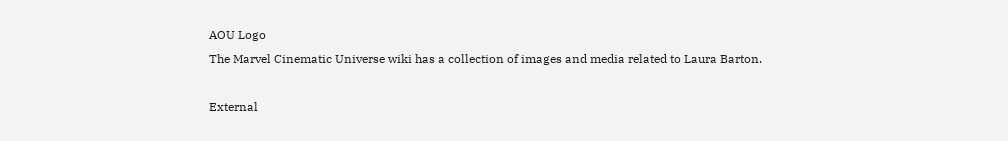AOU Logo
The Marvel Cinematic Universe wiki has a collection of images and media related to Laura Barton.

External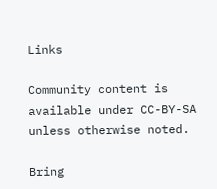Links

Community content is available under CC-BY-SA unless otherwise noted.

Bring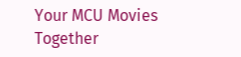Your MCU Movies Together